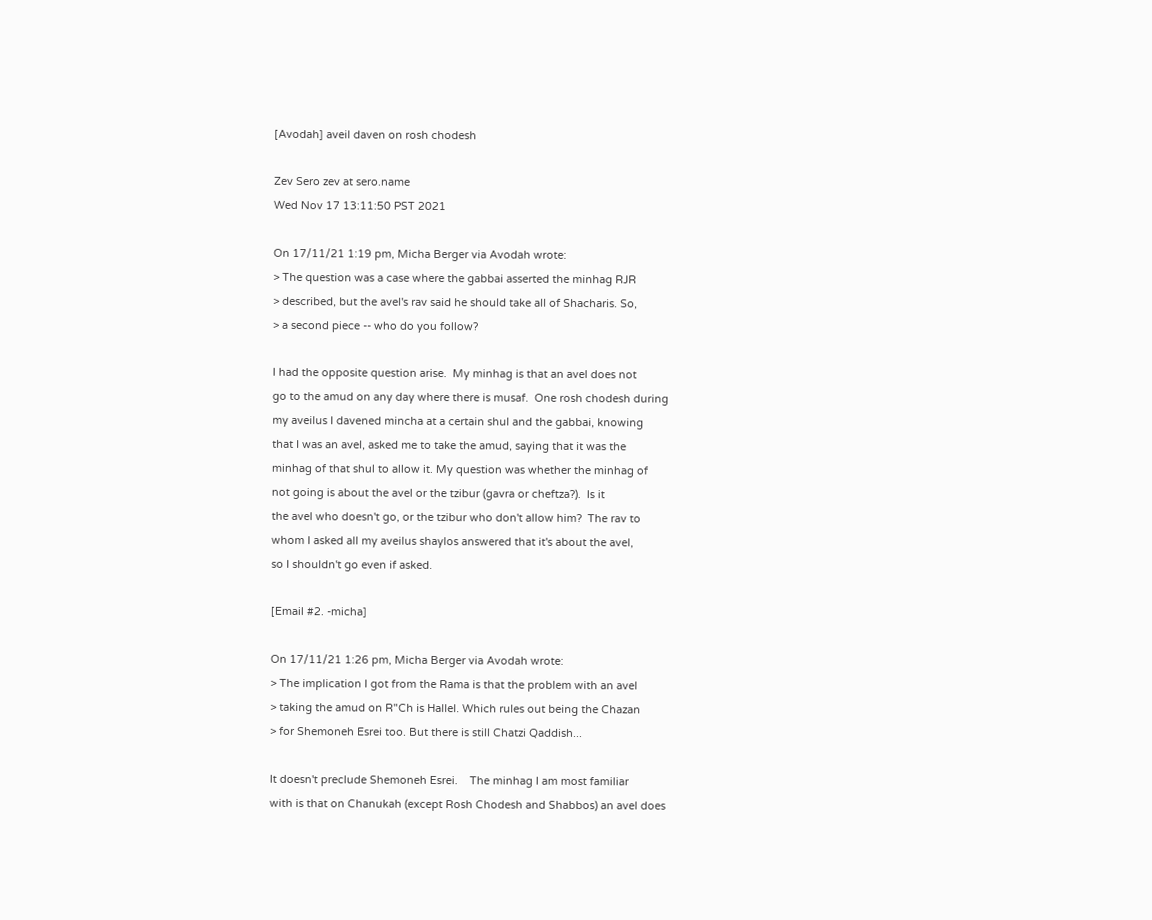[Avodah] aveil daven on rosh chodesh

Zev Sero zev at sero.name
Wed Nov 17 13:11:50 PST 2021

On 17/11/21 1:19 pm, Micha Berger via Avodah wrote:
> The question was a case where the gabbai asserted the minhag RJR
> described, but the avel's rav said he should take all of Shacharis. So,
> a second piece -- who do you follow?

I had the opposite question arise.  My minhag is that an avel does not
go to the amud on any day where there is musaf.  One rosh chodesh during
my aveilus I davened mincha at a certain shul and the gabbai, knowing
that I was an avel, asked me to take the amud, saying that it was the
minhag of that shul to allow it. My question was whether the minhag of
not going is about the avel or the tzibur (gavra or cheftza?).  Is it
the avel who doesn't go, or the tzibur who don't allow him?  The rav to
whom I asked all my aveilus shaylos answered that it's about the avel,
so I shouldn't go even if asked.

[Email #2. -micha]

On 17/11/21 1:26 pm, Micha Berger via Avodah wrote:
> The implication I got from the Rama is that the problem with an avel
> taking the amud on R"Ch is Hallel. Which rules out being the Chazan
> for Shemoneh Esrei too. But there is still Chatzi Qaddish...

It doesn't preclude Shemoneh Esrei.    The minhag I am most familiar
with is that on Chanukah (except Rosh Chodesh and Shabbos) an avel does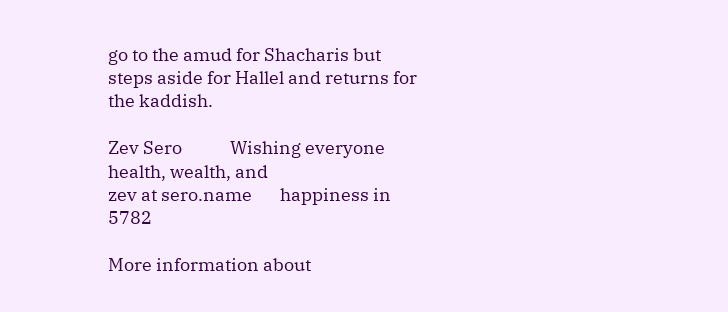go to the amud for Shacharis but steps aside for Hallel and returns for
the kaddish.

Zev Sero            Wishing everyone health, wealth, and
zev at sero.name       happiness in 5782

More information about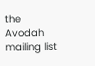the Avodah mailing list